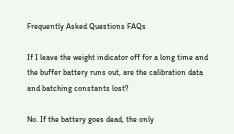Frequently Asked Questions FAQs

If I leave the weight indicator off for a long time and the buffer battery runs out, are the calibration data and batching constants lost?

No. If the battery goes dead, the only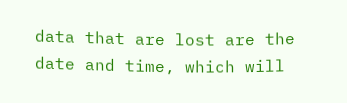data that are lost are the date and time, which will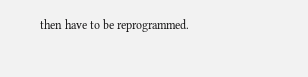then have to be reprogrammed.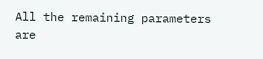All the remaining parameters are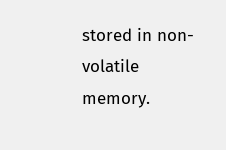stored in non-volatile memory.